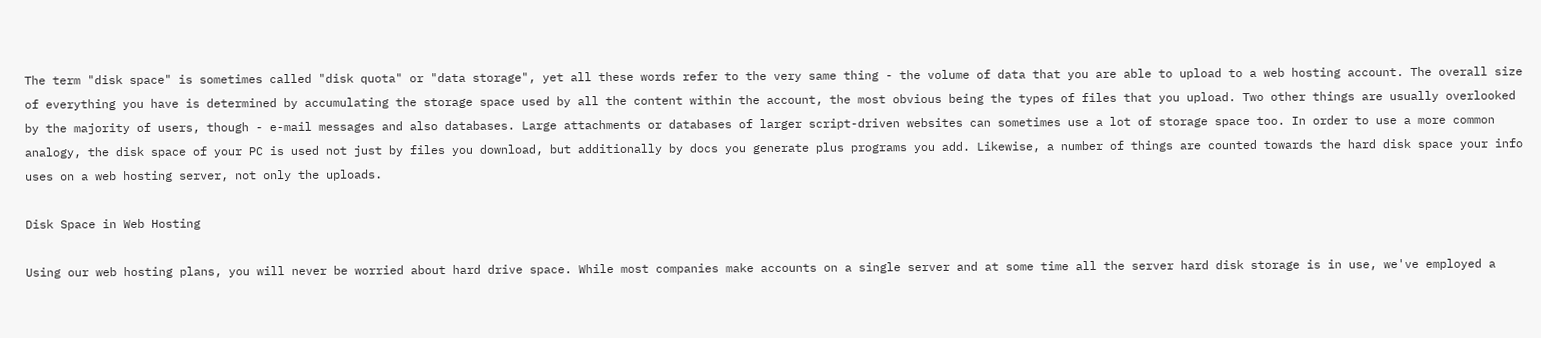The term "disk space" is sometimes called "disk quota" or "data storage", yet all these words refer to the very same thing - the volume of data that you are able to upload to a web hosting account. The overall size of everything you have is determined by accumulating the storage space used by all the content within the account, the most obvious being the types of files that you upload. Two other things are usually overlooked by the majority of users, though - e-mail messages and also databases. Large attachments or databases of larger script-driven websites can sometimes use a lot of storage space too. In order to use a more common analogy, the disk space of your PC is used not just by files you download, but additionally by docs you generate plus programs you add. Likewise, a number of things are counted towards the hard disk space your info uses on a web hosting server, not only the uploads.

Disk Space in Web Hosting

Using our web hosting plans, you will never be worried about hard drive space. While most companies make accounts on a single server and at some time all the server hard disk storage is in use, we've employed a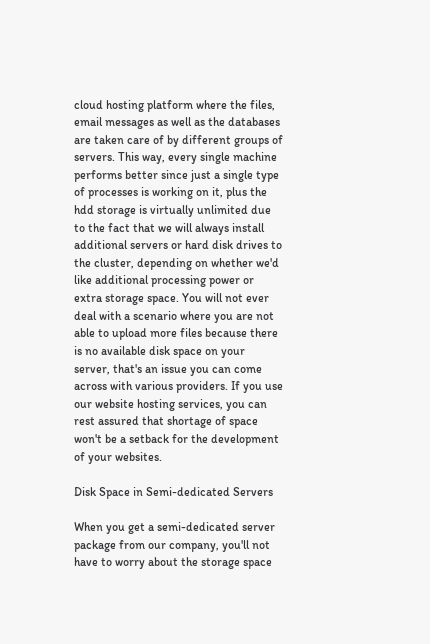cloud hosting platform where the files, email messages as well as the databases are taken care of by different groups of servers. This way, every single machine performs better since just a single type of processes is working on it, plus the hdd storage is virtually unlimited due to the fact that we will always install additional servers or hard disk drives to the cluster, depending on whether we'd like additional processing power or extra storage space. You will not ever deal with a scenario where you are not able to upload more files because there is no available disk space on your server, that's an issue you can come across with various providers. If you use our website hosting services, you can rest assured that shortage of space won't be a setback for the development of your websites.

Disk Space in Semi-dedicated Servers

When you get a semi-dedicated server package from our company, you'll not have to worry about the storage space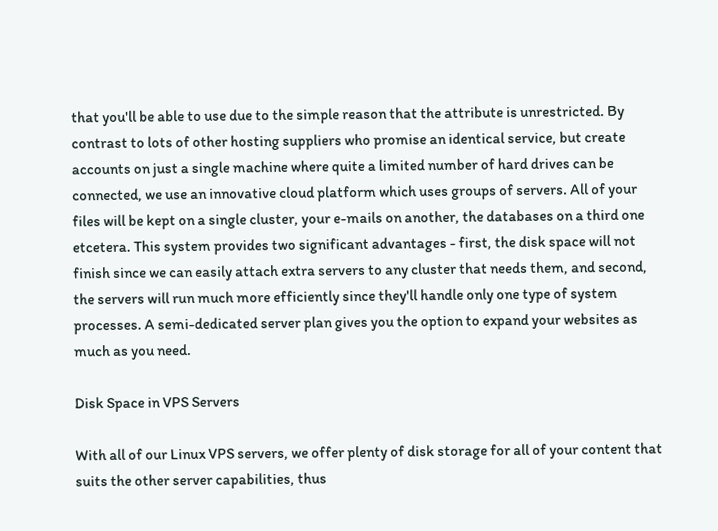that you'll be able to use due to the simple reason that the attribute is unrestricted. By contrast to lots of other hosting suppliers who promise an identical service, but create accounts on just a single machine where quite a limited number of hard drives can be connected, we use an innovative cloud platform which uses groups of servers. All of your files will be kept on a single cluster, your e-mails on another, the databases on a third one etcetera. This system provides two significant advantages - first, the disk space will not finish since we can easily attach extra servers to any cluster that needs them, and second, the servers will run much more efficiently since they'll handle only one type of system processes. A semi-dedicated server plan gives you the option to expand your websites as much as you need.

Disk Space in VPS Servers

With all of our Linux VPS servers, we offer plenty of disk storage for all of your content that suits the other server capabilities, thus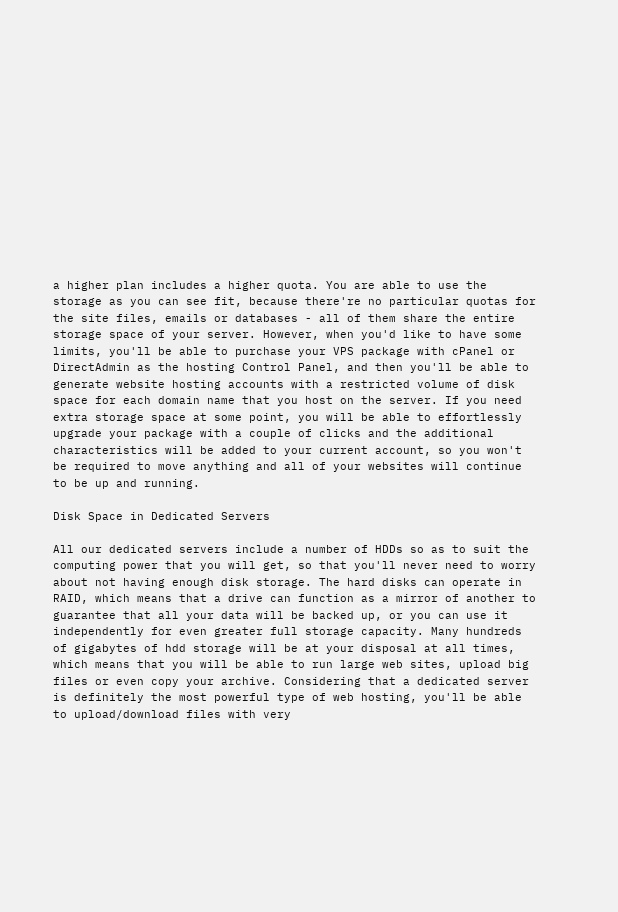a higher plan includes a higher quota. You are able to use the storage as you can see fit, because there're no particular quotas for the site files, emails or databases - all of them share the entire storage space of your server. However, when you'd like to have some limits, you'll be able to purchase your VPS package with cPanel or DirectAdmin as the hosting Control Panel, and then you'll be able to generate website hosting accounts with a restricted volume of disk space for each domain name that you host on the server. If you need extra storage space at some point, you will be able to effortlessly upgrade your package with a couple of clicks and the additional characteristics will be added to your current account, so you won't be required to move anything and all of your websites will continue to be up and running.

Disk Space in Dedicated Servers

All our dedicated servers include a number of HDDs so as to suit the computing power that you will get, so that you'll never need to worry about not having enough disk storage. The hard disks can operate in RAID, which means that a drive can function as a mirror of another to guarantee that all your data will be backed up, or you can use it independently for even greater full storage capacity. Many hundreds of gigabytes of hdd storage will be at your disposal at all times, which means that you will be able to run large web sites, upload big files or even copy your archive. Considering that a dedicated server is definitely the most powerful type of web hosting, you'll be able to upload/download files with very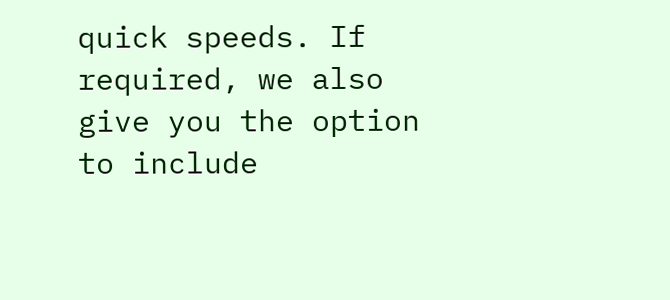quick speeds. If required, we also give you the option to include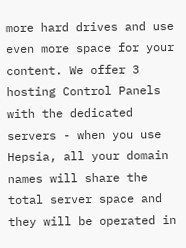more hard drives and use even more space for your content. We offer 3 hosting Control Panels with the dedicated servers - when you use Hepsia, all your domain names will share the total server space and they will be operated in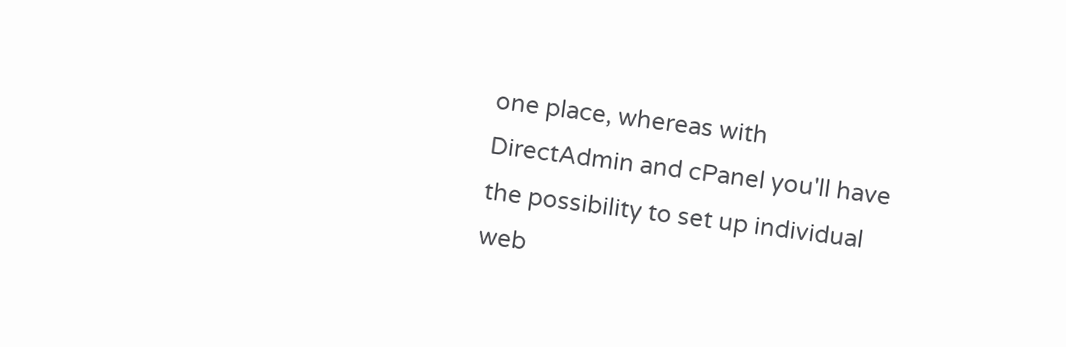one place, whereas with DirectAdmin and cPanel you'll have the possibility to set up individual web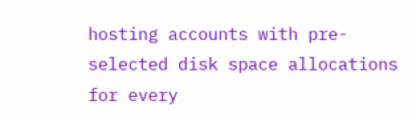hosting accounts with pre-selected disk space allocations for every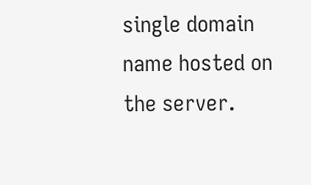single domain name hosted on the server.